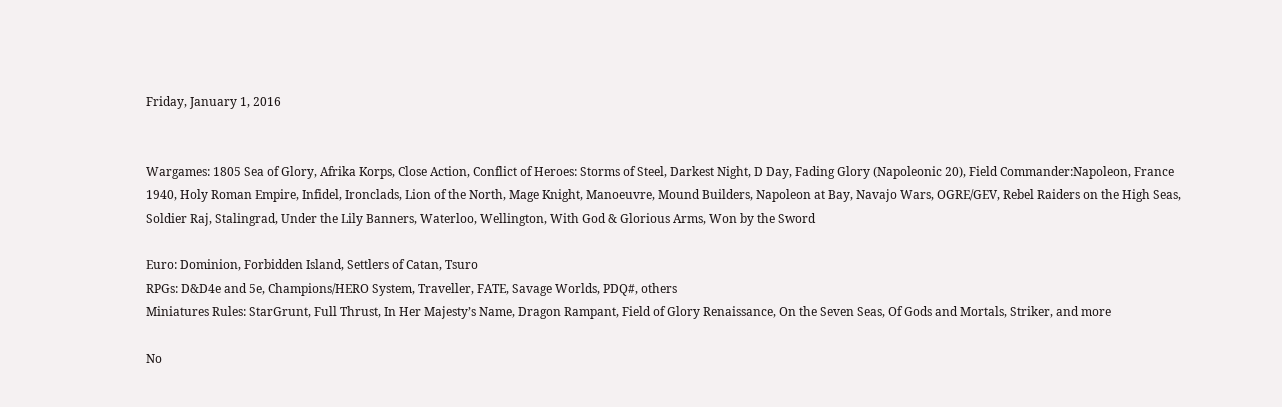Friday, January 1, 2016


Wargames: 1805 Sea of Glory, Afrika Korps, Close Action, Conflict of Heroes: Storms of Steel, Darkest Night, D Day, Fading Glory (Napoleonic 20), Field Commander:Napoleon, France 1940, Holy Roman Empire, Infidel, Ironclads, Lion of the North, Mage Knight, Manoeuvre, Mound Builders, Napoleon at Bay, Navajo Wars, OGRE/GEV, Rebel Raiders on the High Seas, Soldier Raj, Stalingrad, Under the Lily Banners, Waterloo, Wellington, With God & Glorious Arms, Won by the Sword

Euro: Dominion, Forbidden Island, Settlers of Catan, Tsuro
RPGs: D&D4e and 5e, Champions/HERO System, Traveller, FATE, Savage Worlds, PDQ#, others
Miniatures Rules: StarGrunt, Full Thrust, In Her Majesty’s Name, Dragon Rampant, Field of Glory Renaissance, On the Seven Seas, Of Gods and Mortals, Striker, and more

No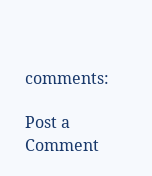comments:

Post a Comment